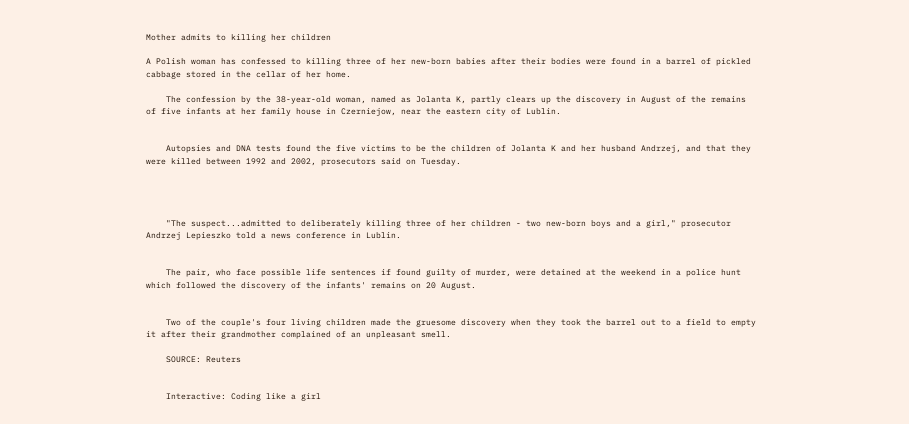Mother admits to killing her children

A Polish woman has confessed to killing three of her new-born babies after their bodies were found in a barrel of pickled cabbage stored in the cellar of her home.

    The confession by the 38-year-old woman, named as Jolanta K, partly clears up the discovery in August of the remains of five infants at her family house in Czerniejow, near the eastern city of Lublin.


    Autopsies and DNA tests found the five victims to be the children of Jolanta K and her husband Andrzej, and that they were killed between 1992 and 2002, prosecutors said on Tuesday.




    "The suspect...admitted to deliberately killing three of her children - two new-born boys and a girl," prosecutor Andrzej Lepieszko told a news conference in Lublin.


    The pair, who face possible life sentences if found guilty of murder, were detained at the weekend in a police hunt which followed the discovery of the infants' remains on 20 August.


    Two of the couple's four living children made the gruesome discovery when they took the barrel out to a field to empty it after their grandmother complained of an unpleasant smell.

    SOURCE: Reuters


    Interactive: Coding like a girl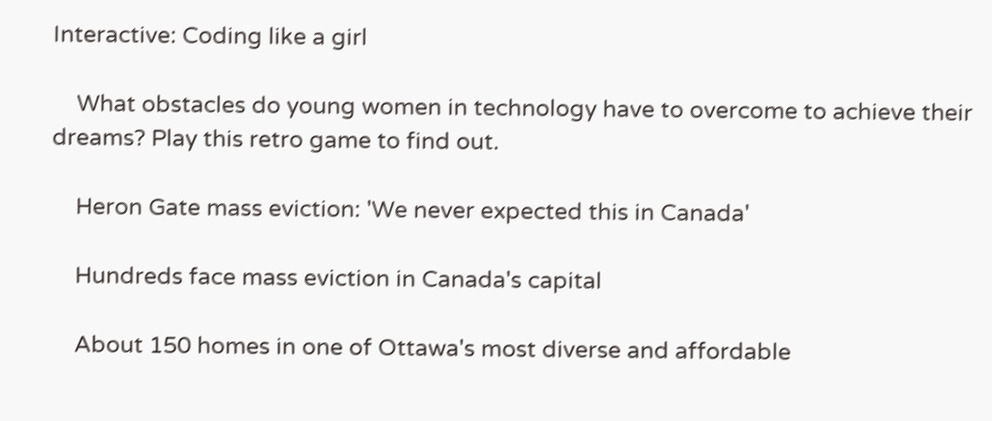Interactive: Coding like a girl

    What obstacles do young women in technology have to overcome to achieve their dreams? Play this retro game to find out.

    Heron Gate mass eviction: 'We never expected this in Canada'

    Hundreds face mass eviction in Canada's capital

    About 150 homes in one of Ottawa's most diverse and affordable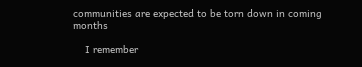communities are expected to be torn down in coming months

    I remember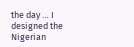the day … I designed the Nigerian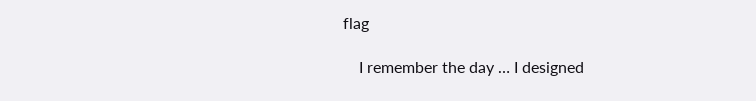flag

    I remember the day … I designed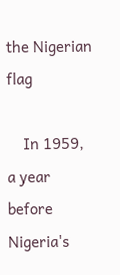the Nigerian flag

    In 1959, a year before Nigeria's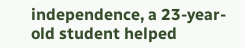independence, a 23-year-old student helped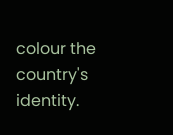colour the country's identity.